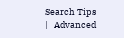Search Tips   |   Advanced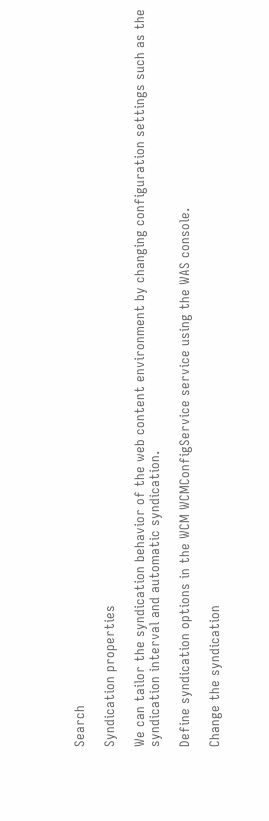Search

Syndication properties

We can tailor the syndication behavior of the web content environment by changing configuration settings such as the syndication interval and automatic syndication.

Define syndication options in the WCM WCMConfigService service using the WAS console.

Change the syndication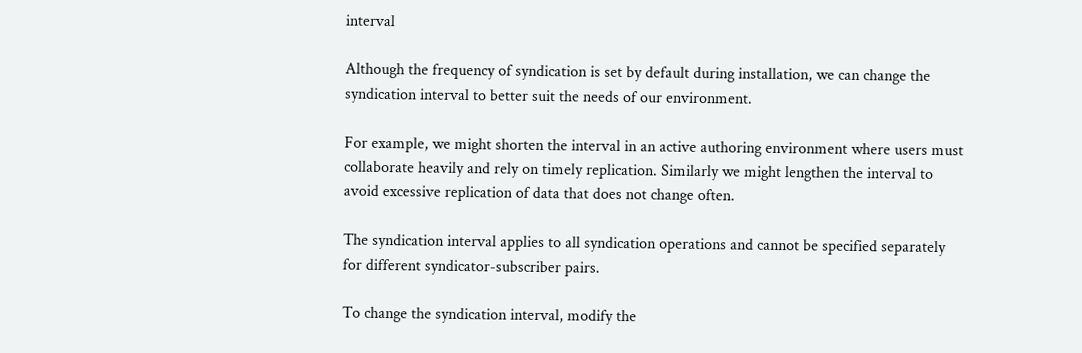interval

Although the frequency of syndication is set by default during installation, we can change the syndication interval to better suit the needs of our environment.

For example, we might shorten the interval in an active authoring environment where users must collaborate heavily and rely on timely replication. Similarly we might lengthen the interval to avoid excessive replication of data that does not change often.

The syndication interval applies to all syndication operations and cannot be specified separately for different syndicator-subscriber pairs.

To change the syndication interval, modify the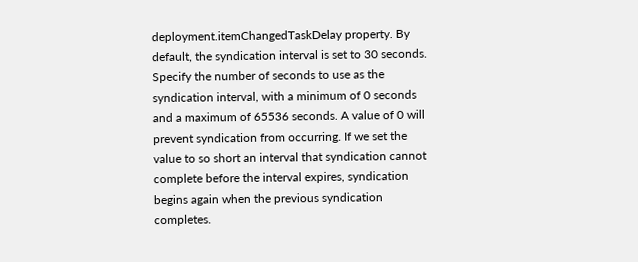deployment.itemChangedTaskDelay property. By default, the syndication interval is set to 30 seconds. Specify the number of seconds to use as the syndication interval, with a minimum of 0 seconds and a maximum of 65536 seconds. A value of 0 will prevent syndication from occurring. If we set the value to so short an interval that syndication cannot complete before the interval expires, syndication begins again when the previous syndication completes.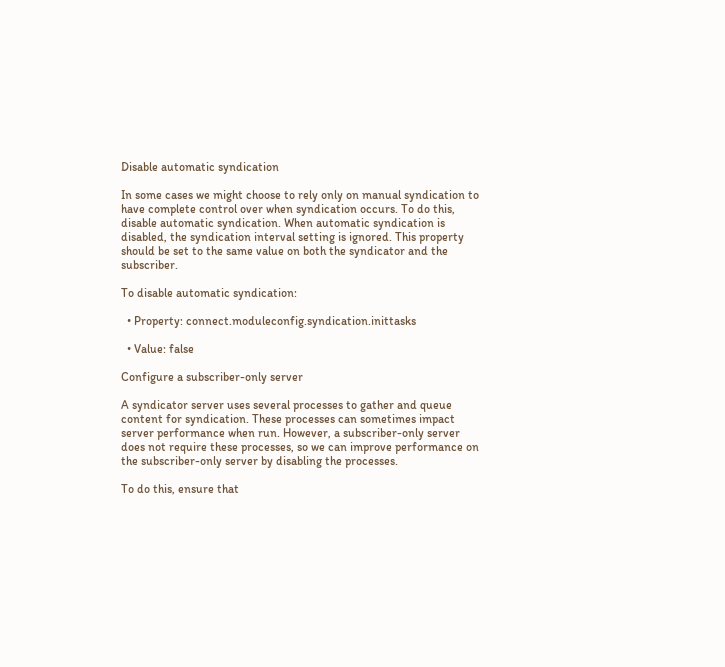Disable automatic syndication

In some cases we might choose to rely only on manual syndication to have complete control over when syndication occurs. To do this, disable automatic syndication. When automatic syndication is disabled, the syndication interval setting is ignored. This property should be set to the same value on both the syndicator and the subscriber.

To disable automatic syndication:

  • Property: connect.moduleconfig.syndication.inittasks

  • Value: false

Configure a subscriber-only server

A syndicator server uses several processes to gather and queue content for syndication. These processes can sometimes impact server performance when run. However, a subscriber-only server does not require these processes, so we can improve performance on the subscriber-only server by disabling the processes.

To do this, ensure that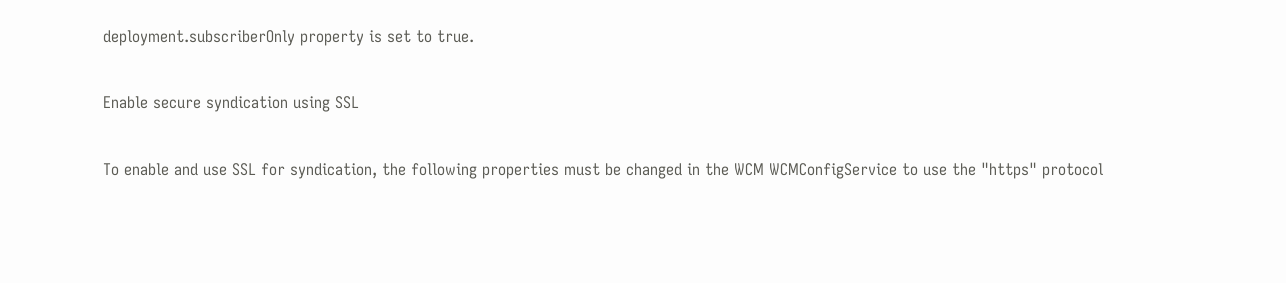deployment.subscriberOnly property is set to true.

Enable secure syndication using SSL

To enable and use SSL for syndication, the following properties must be changed in the WCM WCMConfigService to use the "https" protocol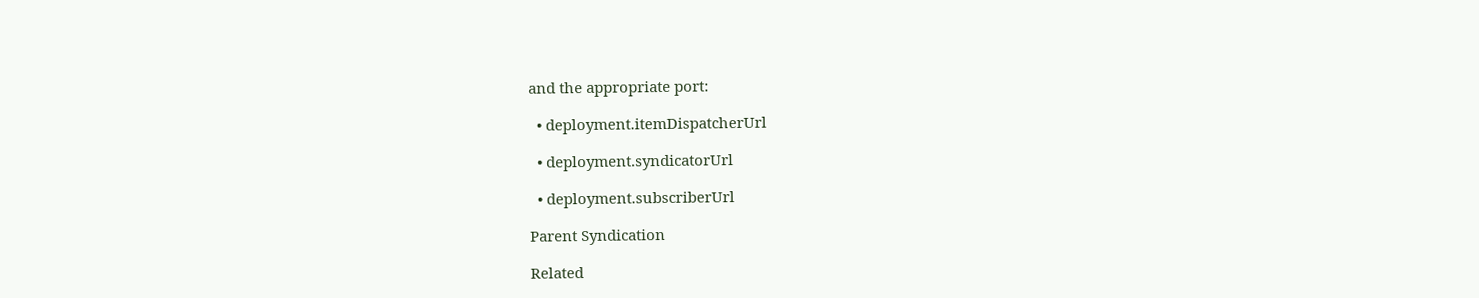and the appropriate port:

  • deployment.itemDispatcherUrl

  • deployment.syndicatorUrl

  • deployment.subscriberUrl

Parent Syndication

Related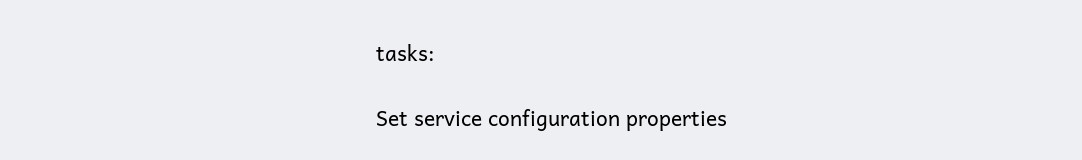tasks:

Set service configuration properties